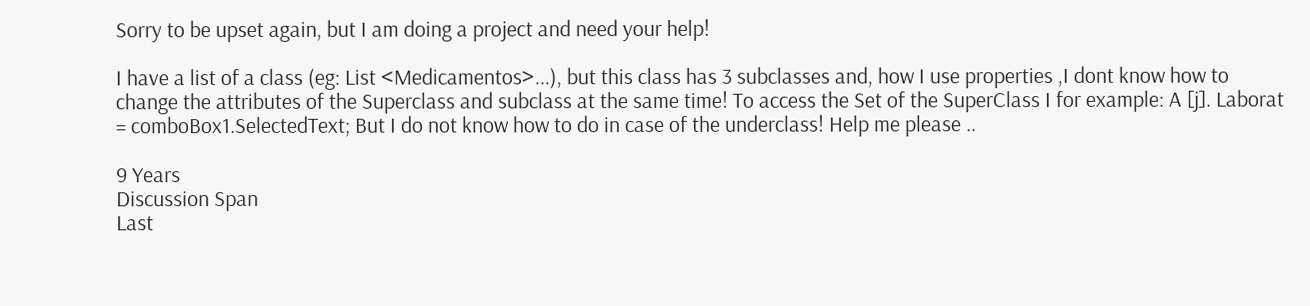Sorry to be upset again, but I am doing a project and need your help!

I have a list of a class (eg: List <Medicamentos>...), but this class has 3 subclasses and, how I use properties ,I dont know how to change the attributes of the Superclass and subclass at the same time! To access the Set of the SuperClass I for example: A [j]. Laborat = comboBox1.SelectedText; But I do not know how to do in case of the underclass! Help me please ..

9 Years
Discussion Span
Last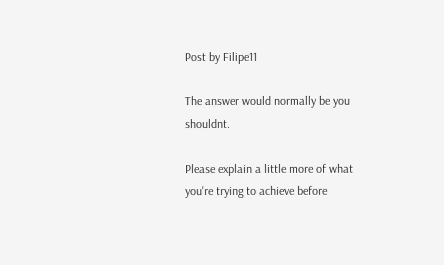Post by Filipe11

The answer would normally be you shouldnt.

Please explain a little more of what you're trying to achieve before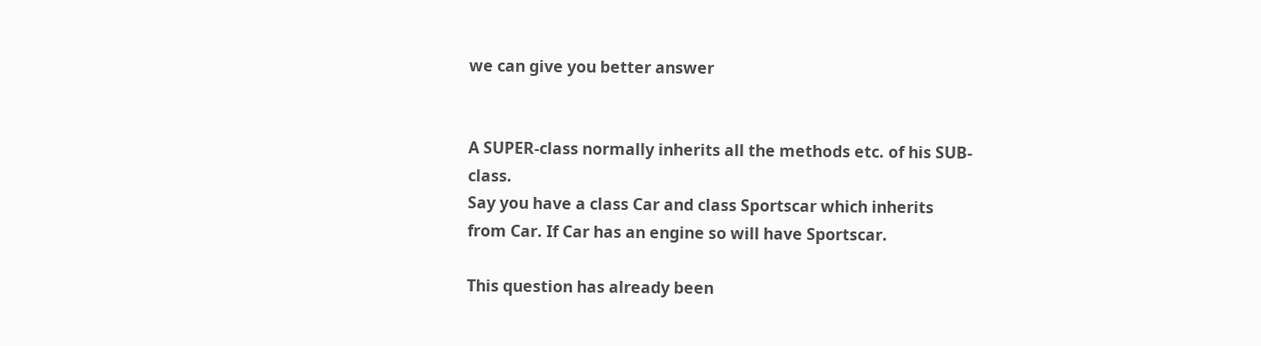we can give you better answer


A SUPER-class normally inherits all the methods etc. of his SUB-class.
Say you have a class Car and class Sportscar which inherits from Car. If Car has an engine so will have Sportscar.

This question has already been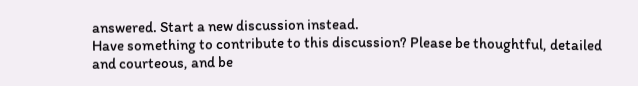answered. Start a new discussion instead.
Have something to contribute to this discussion? Please be thoughtful, detailed and courteous, and be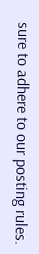sure to adhere to our posting rules.